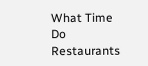What Time Do Restaurants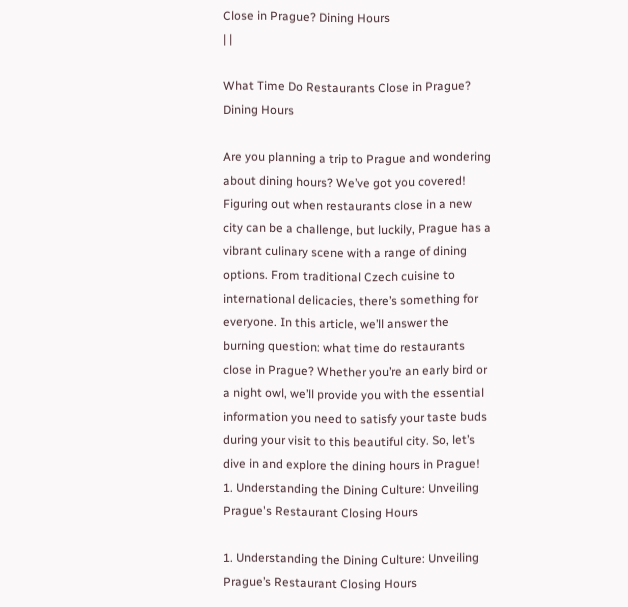Close in Prague? Dining Hours
| |

What Time Do Restaurants Close in Prague? Dining Hours

Are you planning a trip to Prague and wondering about dining hours? We’ve got you covered! Figuring out when restaurants close in a new city can be a challenge, but luckily, Prague has a vibrant culinary scene with a range of dining options. From traditional Czech cuisine to international delicacies, there’s something for everyone. In this article, we’ll answer the burning question: what time do restaurants close in Prague? Whether you’re an early bird or a night owl, we’ll provide you with the essential information you need to satisfy your taste buds during your visit to this beautiful city. So, let’s dive in and explore the dining hours in Prague!
1. Understanding the Dining Culture: Unveiling Prague's Restaurant Closing Hours

1. Understanding the Dining Culture: Unveiling Prague’s Restaurant Closing Hours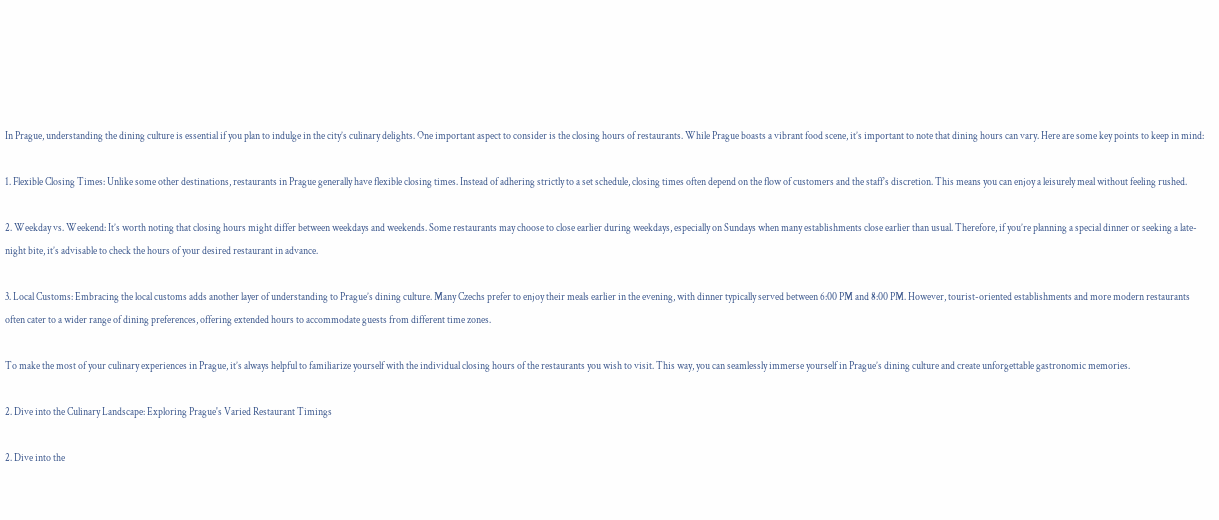In Prague, understanding the dining culture is essential if you plan to indulge in the city’s culinary delights. One important aspect to consider is the closing hours of restaurants. While Prague boasts a vibrant food scene, it’s important to note that dining hours can vary. Here are some key points to keep in mind:

1. Flexible Closing Times: Unlike some other destinations, restaurants in Prague generally have flexible closing times. Instead of adhering strictly to a set schedule, closing times often depend on the flow of customers and the staff’s discretion. This means you can enjoy a leisurely meal without feeling rushed.

2. Weekday vs. Weekend: It’s worth noting that closing hours might differ between weekdays and weekends. Some restaurants may choose to close earlier during weekdays, especially on Sundays when many establishments close earlier than usual. Therefore, if you’re planning a special dinner or seeking a late-night bite, it’s advisable to check the hours of your desired restaurant in advance.

3. Local Customs: Embracing the local customs adds another layer of understanding to Prague’s dining culture. Many Czechs prefer to enjoy their meals earlier in the evening, with dinner typically served between 6:00 PM and 8:00 PM. However, tourist-oriented establishments and more modern restaurants often cater to a wider range of dining preferences, offering extended hours to accommodate guests from different time zones.

To make the most of your culinary experiences in Prague, it’s always helpful to familiarize yourself with the individual closing hours of the restaurants you wish to visit. This way, you can seamlessly immerse yourself in Prague’s dining culture and create unforgettable gastronomic memories.

2. Dive into the Culinary Landscape: Exploring Prague's Varied Restaurant Timings

2. Dive into the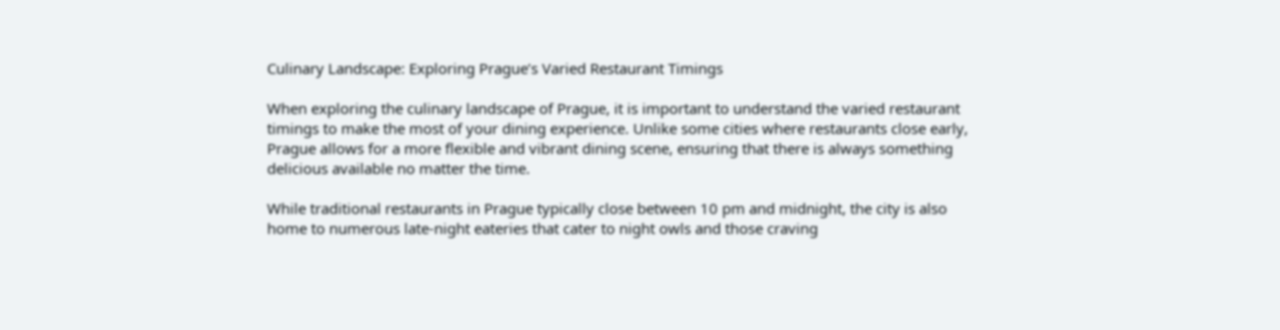Culinary Landscape: Exploring Prague’s Varied Restaurant Timings

When exploring the culinary landscape of Prague, it is important to understand the varied restaurant timings to make the most of your dining experience. Unlike some cities where restaurants close early, Prague allows for a more flexible and vibrant dining scene, ensuring that there is always something delicious available no matter the time.

While traditional restaurants in Prague typically close between 10 pm and midnight, the city is also home to numerous late-night eateries that cater to night owls and those craving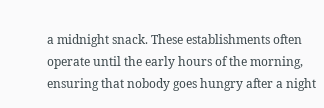a midnight snack. These establishments often operate until the early hours of the morning, ensuring that nobody goes hungry after a night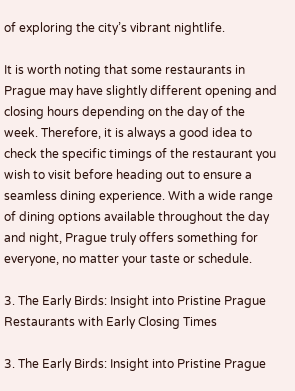of exploring the city’s vibrant nightlife.

It is worth noting that some restaurants in Prague may have slightly different opening and closing hours depending on the day of the week. Therefore, it is always a good idea to check the specific timings of the restaurant you wish to visit before heading out to ensure a seamless dining experience. With a wide range of dining options available throughout the day and night, Prague truly offers something for everyone, no matter your taste or schedule.

3. The Early Birds: Insight into Pristine Prague Restaurants with Early Closing Times

3. The Early Birds: Insight into Pristine Prague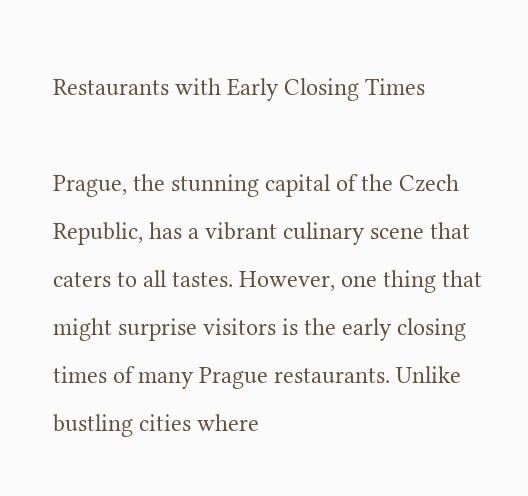Restaurants with Early Closing Times

Prague, the stunning capital of the Czech Republic, has a vibrant culinary scene that caters to all tastes. However, one thing that might surprise visitors is the early closing times of many Prague restaurants. Unlike bustling cities where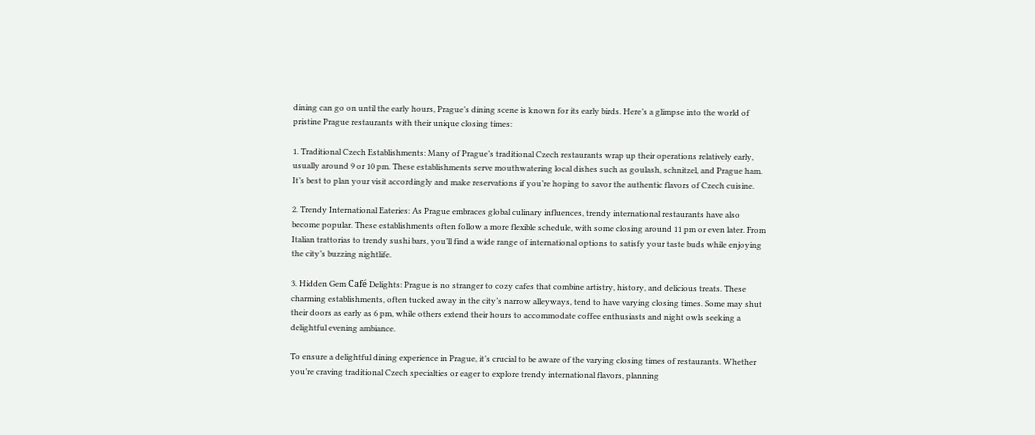dining can go on until the early hours, Prague’s dining scene is known for its early birds. Here’s a glimpse into the world of pristine Prague restaurants with their unique closing times:

1. Traditional Czech Establishments: Many of Prague’s traditional Czech restaurants wrap up their operations relatively early, usually around 9 or 10 pm. These establishments serve mouthwatering local dishes such as goulash, schnitzel, and Prague ham. It’s best to plan your visit accordingly and make reservations if you’re hoping to savor the authentic flavors of Czech cuisine.

2. Trendy International Eateries: As Prague embraces global culinary influences, trendy international restaurants have also become popular. These establishments often follow a more flexible schedule, with some closing around 11 pm or even later. From Italian trattorias to trendy sushi bars, you’ll find a wide range of international options to satisfy your taste buds while enjoying the city’s buzzing nightlife.

3. Hidden Gem Café Delights: Prague is no stranger to cozy cafes that combine artistry, history, and delicious treats. These charming establishments, often tucked away in the city’s narrow alleyways, tend to have varying closing times. Some may shut their doors as early as 6 pm, while others extend their hours to accommodate coffee enthusiasts and night owls seeking a delightful evening ambiance.

To ensure a delightful dining experience in Prague, it’s crucial to be aware of the varying closing times of restaurants. Whether you’re craving traditional Czech specialties or eager to explore trendy international flavors, planning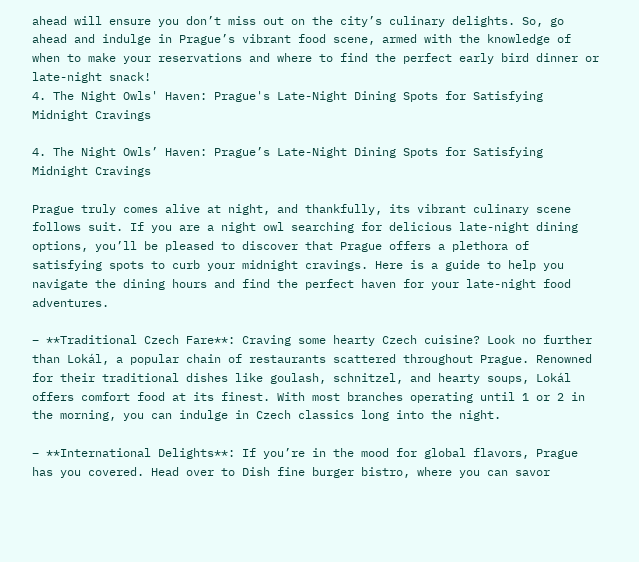ahead will ensure you don’t miss out on the city’s culinary delights. So, go ahead and indulge in Prague’s vibrant food scene, armed with the knowledge of when to make your reservations and where to find the perfect early bird dinner or late-night snack!
4. The Night Owls' Haven: Prague's Late-Night Dining Spots for Satisfying Midnight Cravings

4. The Night Owls’ Haven: Prague’s Late-Night Dining Spots for Satisfying Midnight Cravings

Prague truly comes alive at night, and thankfully, its vibrant culinary scene follows suit. If you are a night owl searching for delicious late-night dining options, you’ll be pleased to discover that Prague offers a plethora of satisfying spots to curb your midnight cravings. Here is a guide to help you navigate the dining hours and find the perfect haven for your late-night food adventures.

– **Traditional Czech Fare**: Craving some hearty Czech cuisine? Look no further than Lokál, a popular chain of restaurants scattered throughout Prague. Renowned for their traditional dishes like goulash, schnitzel, and hearty soups, Lokál offers comfort food at its finest. With most branches operating until 1 or 2 in the morning, you can indulge in Czech classics long into the night.

– **International Delights**: If you’re in the mood for global flavors, Prague has you covered. Head over to Dish fine burger bistro, where you can savor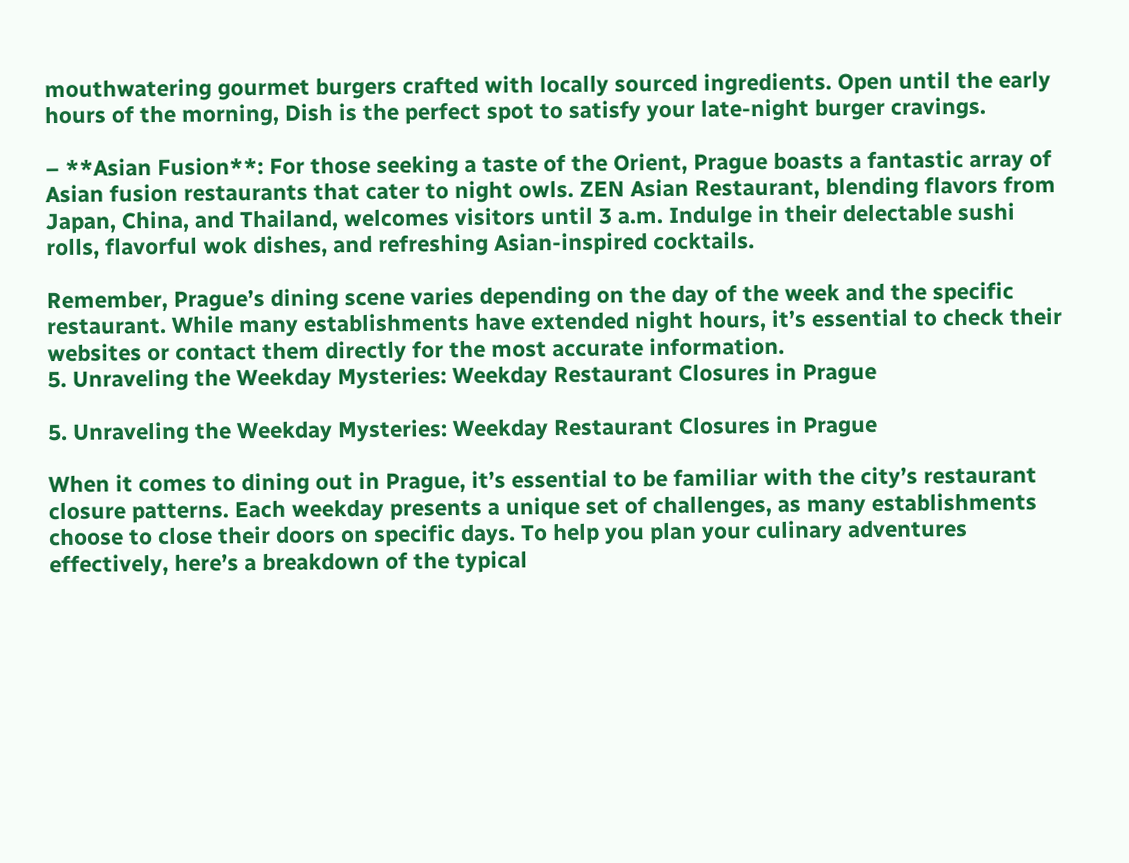mouthwatering gourmet burgers crafted with locally sourced ingredients. Open until the early hours of the morning, Dish is the perfect spot to satisfy your late-night burger cravings.

– **Asian Fusion**: For those seeking a taste of the Orient, Prague boasts a fantastic array of Asian fusion restaurants that cater to night owls. ZEN Asian Restaurant, blending flavors from Japan, China, and Thailand, welcomes visitors until 3 a.m. Indulge in their delectable sushi rolls, flavorful wok dishes, and refreshing Asian-inspired cocktails.

Remember, Prague’s dining scene varies depending on the day of the week and the specific restaurant. While many establishments have extended night hours, it’s essential to check their websites or contact them directly for the most accurate information.
5. Unraveling the Weekday Mysteries: Weekday Restaurant Closures in Prague

5. Unraveling the Weekday Mysteries: Weekday Restaurant Closures in Prague

When it comes to dining out in Prague, it’s essential to be familiar with the city’s restaurant closure patterns. Each weekday presents a unique set of challenges, as many establishments choose to close their doors on specific days. To help you plan your culinary adventures effectively, here’s a breakdown of the typical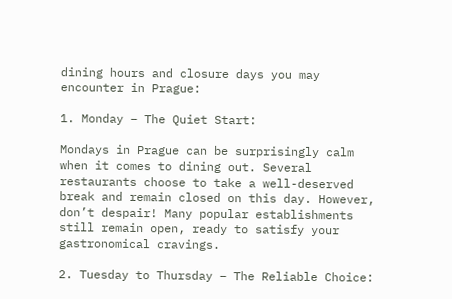dining hours and closure days you may encounter in Prague:

1. Monday – The Quiet Start:

Mondays in Prague can be surprisingly calm when it comes to dining out. Several restaurants choose to take a well-deserved break and remain closed on this day. However, don’t despair! Many popular establishments still remain open, ready to satisfy your gastronomical cravings.

2. Tuesday to Thursday – The Reliable Choice: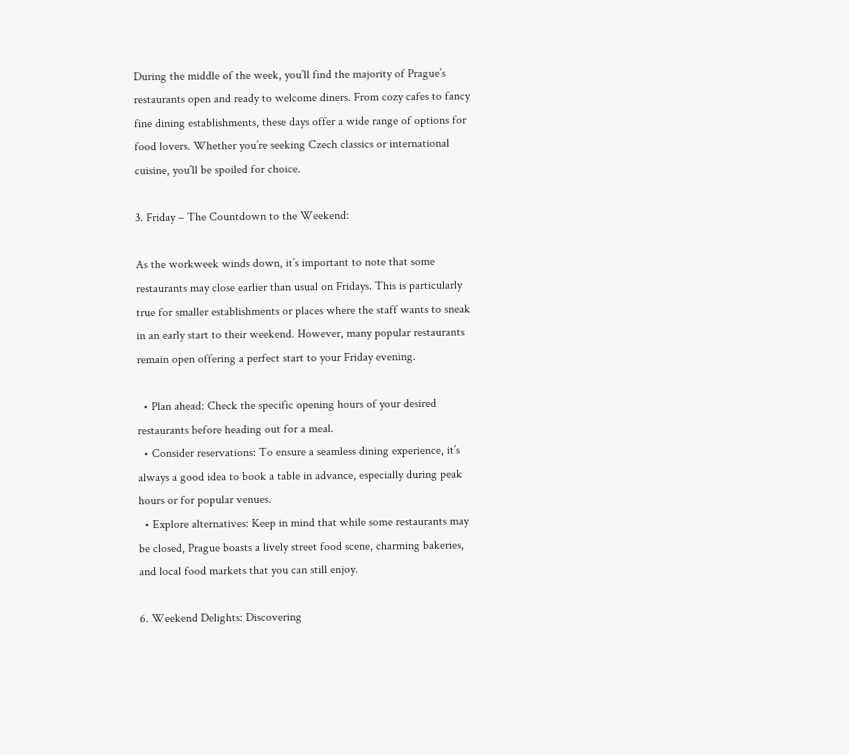During the middle of the week, you’ll find the majority of Prague’s restaurants open and ready to welcome diners. From cozy cafes to fancy fine dining establishments, these days offer a wide range of options for food lovers. Whether you’re seeking Czech classics or international cuisine, you’ll be spoiled for choice.

3. Friday – The Countdown to the Weekend:

As the workweek winds down, it’s important to note that some restaurants may close earlier than usual on Fridays. This is particularly true for smaller establishments or places where the staff wants to sneak in an early start to their weekend. However, many popular restaurants remain open offering a perfect start to your Friday evening.

  • Plan ahead: Check the specific opening hours of your desired restaurants before heading out for a meal.
  • Consider reservations: To ensure a seamless dining experience, it’s always a good idea to book a table in advance, especially during peak hours or for popular venues.
  • Explore alternatives: Keep in mind that while some restaurants may be closed, Prague boasts a lively street food scene, charming bakeries, and local food markets that you can still enjoy.

6. Weekend Delights: Discovering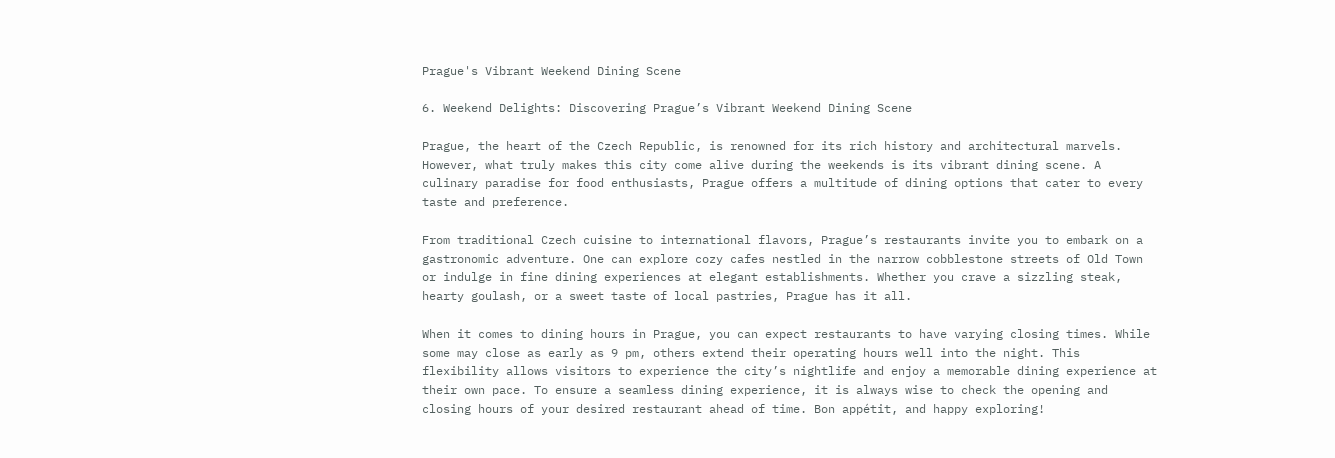Prague's Vibrant Weekend Dining Scene

6. Weekend Delights: Discovering Prague’s Vibrant Weekend Dining Scene

Prague, the heart of the Czech Republic, is renowned for its rich history and architectural marvels. However, what truly makes this city come alive during the weekends is its vibrant dining scene. A culinary paradise for food enthusiasts, Prague offers a multitude of dining options that cater to every taste and preference.

From traditional Czech cuisine to international flavors, Prague’s restaurants invite you to embark on a gastronomic adventure. One can explore cozy cafes nestled in the narrow cobblestone streets of Old Town or indulge in fine dining experiences at elegant establishments. Whether you crave a sizzling steak, hearty goulash, or a sweet taste of local pastries, Prague has it all.

When it comes to dining hours in Prague, you can expect restaurants to have varying closing times. While some may close as early as 9 pm, others extend their operating hours well into the night. This flexibility allows visitors to experience the city’s nightlife and enjoy a memorable dining experience at their own pace. To ensure a seamless dining experience, it is always wise to check the opening and closing hours of your desired restaurant ahead of time. Bon appétit, and happy exploring!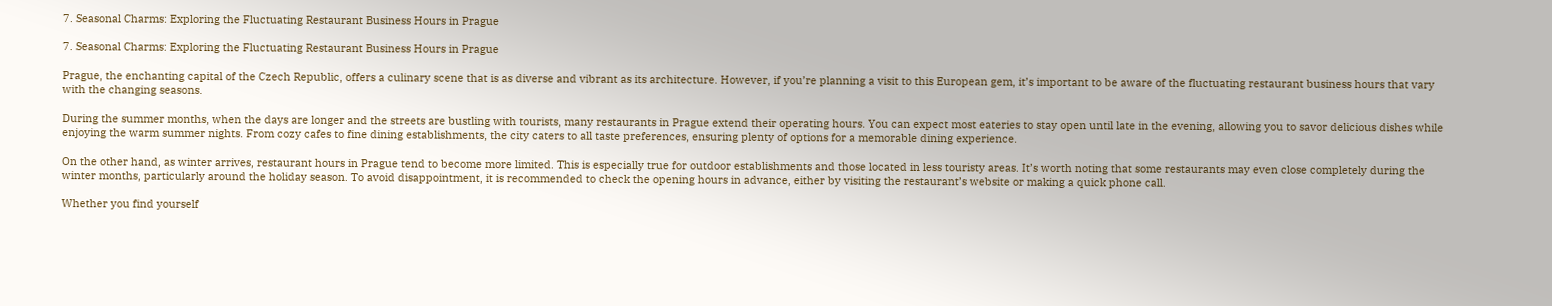7. Seasonal Charms: Exploring the Fluctuating Restaurant Business Hours in Prague

7. Seasonal Charms: Exploring the Fluctuating Restaurant Business Hours in Prague

Prague, the enchanting capital of the Czech Republic, offers a culinary scene that is as diverse and vibrant as its architecture. However, if you’re planning a visit to this European gem, it’s important to be aware of the fluctuating restaurant business hours that vary with the changing seasons.

During the summer months, when the days are longer and the streets are bustling with tourists, many restaurants in Prague extend their operating hours. You can expect most eateries to stay open until late in the evening, allowing you to savor delicious dishes while enjoying the warm summer nights. From cozy cafes to fine dining establishments, the city caters to all taste preferences, ensuring plenty of options for a memorable dining experience.

On the other hand, as winter arrives, restaurant hours in Prague tend to become more limited. This is especially true for outdoor establishments and those located in less touristy areas. It’s worth noting that some restaurants may even close completely during the winter months, particularly around the holiday season. To avoid disappointment, it is recommended to check the opening hours in advance, either by visiting the restaurant’s website or making a quick phone call.

Whether you find yourself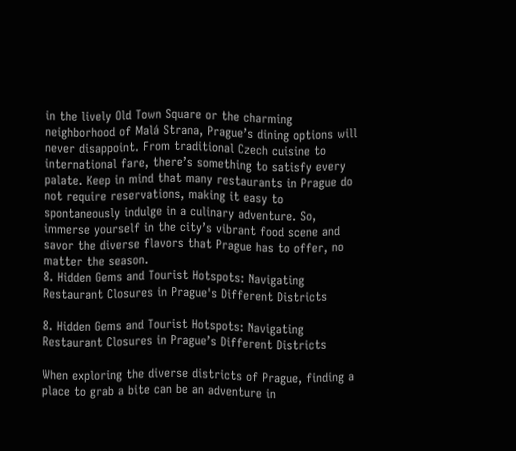in the lively Old Town Square or the charming neighborhood of Malá Strana, Prague’s dining options will never disappoint. From traditional Czech cuisine to international fare, there’s something to satisfy every palate. Keep in mind that many restaurants in Prague do not require reservations, making it easy to spontaneously indulge in a culinary adventure. So, immerse yourself in the city’s vibrant food scene and savor the diverse flavors that Prague has to offer, no matter the season.
8. Hidden Gems and Tourist Hotspots: Navigating Restaurant Closures in Prague's Different Districts

8. Hidden Gems and Tourist Hotspots: Navigating Restaurant Closures in Prague’s Different Districts

When exploring the diverse districts of Prague, finding a place to grab a bite can be an adventure in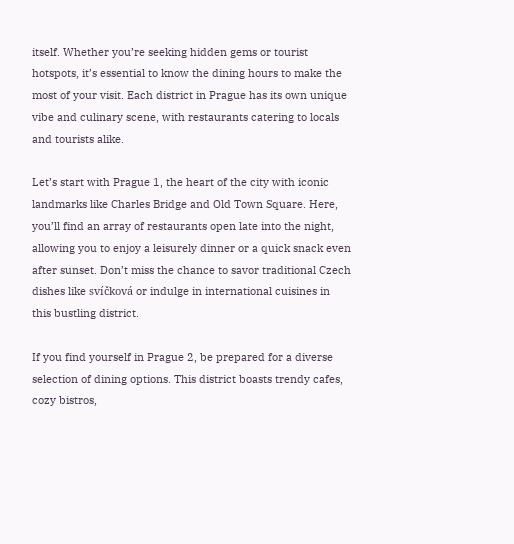itself. Whether you’re seeking hidden gems or tourist hotspots, it’s essential to know the dining hours to make the most of your visit. Each district in Prague has its own unique vibe and culinary scene, with restaurants catering to locals and tourists alike.

Let’s start with Prague 1, the heart of the city with iconic landmarks like Charles Bridge and Old Town Square. Here, you’ll find an array of restaurants open late into the night, allowing you to enjoy a leisurely dinner or a quick snack even after sunset. Don’t miss the chance to savor traditional Czech dishes like svíčková or indulge in international cuisines in this bustling district.

If you find yourself in Prague 2, be prepared for a diverse selection of dining options. This district boasts trendy cafes, cozy bistros,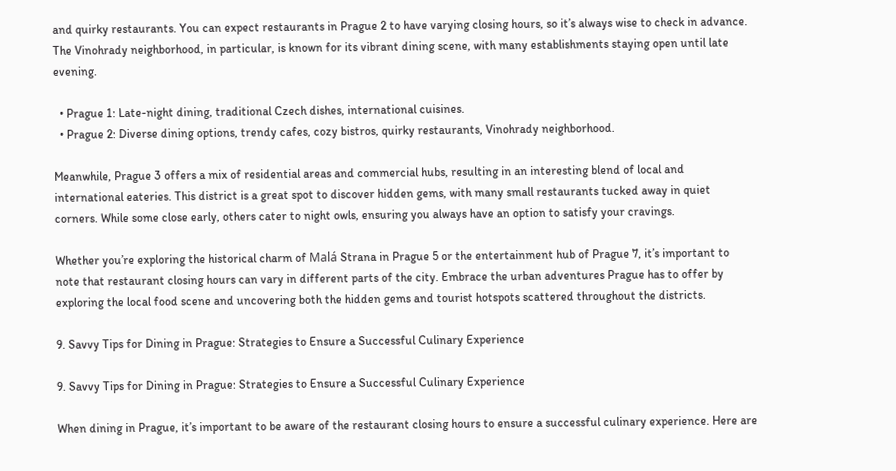and quirky restaurants. You can expect restaurants in Prague 2 to have varying closing hours, so it’s always wise to check in advance. The Vinohrady neighborhood, in particular, is known for its vibrant dining scene, with many establishments staying open until late evening.

  • Prague 1: Late-night dining, traditional Czech dishes, international cuisines.
  • Prague 2: Diverse dining options, trendy cafes, cozy bistros, quirky restaurants, Vinohrady neighborhood.

Meanwhile, Prague 3 offers a mix of residential areas and commercial hubs, resulting in an interesting blend of local and international eateries. This district is a great spot to discover hidden gems, with many small restaurants tucked away in quiet corners. While some close early, others cater to night owls, ensuring you always have an option to satisfy your cravings.

Whether you’re exploring the historical charm of Malá Strana in Prague 5 or the entertainment hub of Prague 7, it’s important to note that restaurant closing hours can vary in different parts of the city. Embrace the urban adventures Prague has to offer by exploring the local food scene and uncovering both the hidden gems and tourist hotspots scattered throughout the districts.

9. Savvy Tips for Dining in Prague: Strategies to Ensure a Successful Culinary Experience

9. Savvy Tips for Dining in Prague: Strategies to Ensure a Successful Culinary Experience

When dining in Prague, it’s important to be aware of the restaurant closing hours to ensure a successful culinary experience. Here are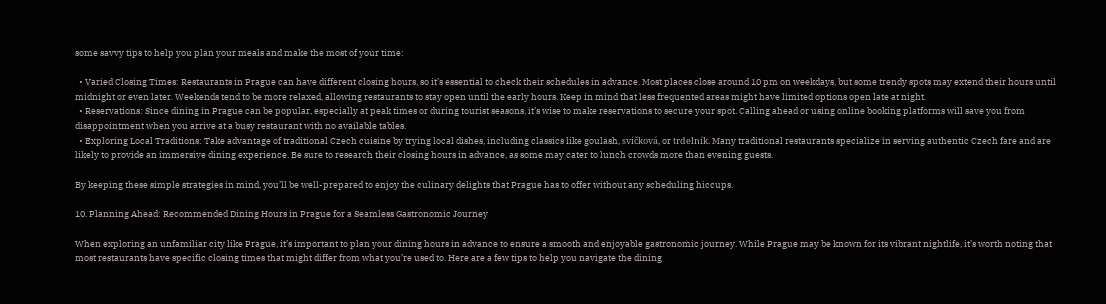some savvy tips to help you plan your meals and make the most of your time:

  • Varied Closing Times: Restaurants in Prague can have different closing hours, so it’s essential to check their schedules in advance. Most places close around 10 pm on weekdays, but some trendy spots may extend their hours until midnight or even later. Weekends tend to be more relaxed, allowing restaurants to stay open until the early hours. Keep in mind that less frequented areas might have limited options open late at night.
  • Reservations: Since dining in Prague can be popular, especially at peak times or during tourist seasons, it’s wise to make reservations to secure your spot. Calling ahead or using online booking platforms will save you from disappointment when you arrive at a busy restaurant with no available tables.
  • Exploring Local Traditions: Take advantage of traditional Czech cuisine by trying local dishes, including classics like goulash, svíčková, or trdelník. Many traditional restaurants specialize in serving authentic Czech fare and are likely to provide an immersive dining experience. Be sure to research their closing hours in advance, as some may cater to lunch crowds more than evening guests.

By keeping these simple strategies in mind, you’ll be well-prepared to enjoy the culinary delights that Prague has to offer without any scheduling hiccups.

10. Planning Ahead: Recommended Dining Hours in Prague for a Seamless Gastronomic Journey

When exploring an unfamiliar city like Prague, it’s important to plan your dining hours in advance to ensure a smooth and enjoyable gastronomic journey. While Prague may be known for its vibrant nightlife, it’s worth noting that most restaurants have specific closing times that might differ from what you’re used to. Here are a few tips to help you navigate the dining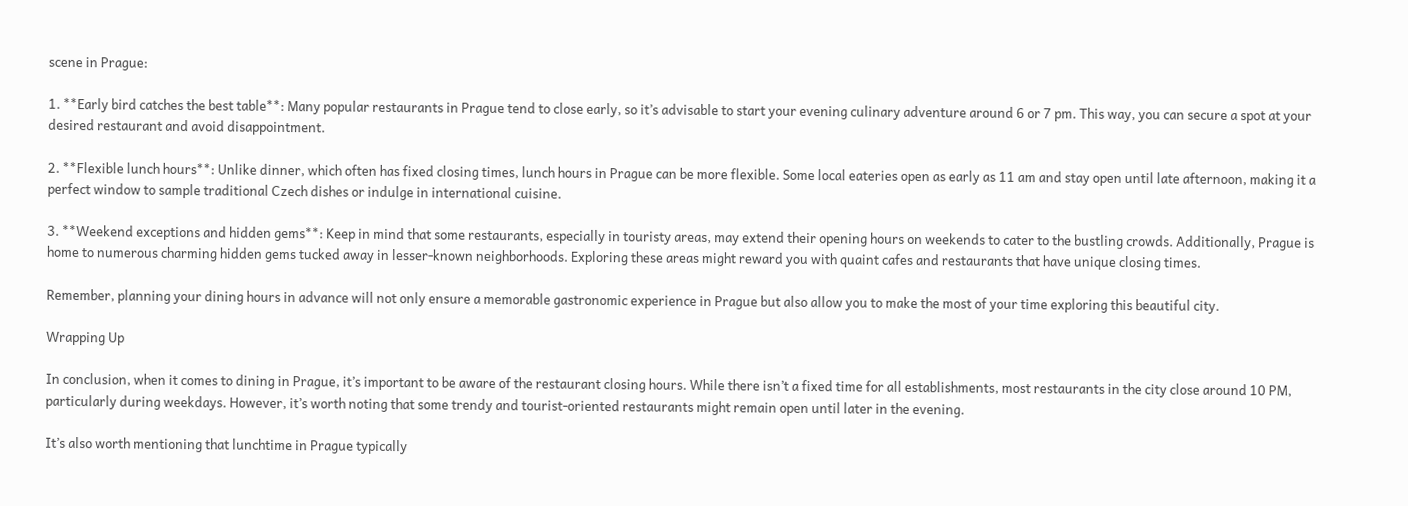scene in Prague:

1. **Early bird catches the best table**: Many popular restaurants in Prague tend to close early, so it’s advisable to start your evening culinary adventure around 6 or 7 pm. This way, you can secure a spot at your desired restaurant and avoid disappointment.

2. **Flexible lunch hours**: Unlike dinner, which often has fixed closing times, lunch hours in Prague can be more flexible. Some local eateries open as early as 11 am and stay open until late afternoon, making it a perfect window to sample traditional Czech dishes or indulge in international cuisine.

3. **Weekend exceptions and hidden gems**: Keep in mind that some restaurants, especially in touristy areas, may extend their opening hours on weekends to cater to the bustling crowds. Additionally, Prague is home to numerous charming hidden gems tucked away in lesser-known neighborhoods. Exploring these areas might reward you with quaint cafes and restaurants that have unique closing times.

Remember, planning your dining hours in advance will not only ensure a memorable gastronomic experience in Prague but also allow you to make the most of your time exploring this beautiful city.

Wrapping Up

In conclusion, when it comes to dining in Prague, it’s important to be aware of the restaurant closing hours. While there isn’t a fixed time for all establishments, most restaurants in the city close around 10 PM, particularly during weekdays. However, it’s worth noting that some trendy and tourist-oriented restaurants might remain open until later in the evening.

It’s also worth mentioning that lunchtime in Prague typically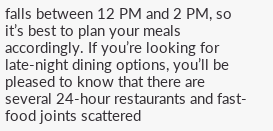falls between 12 PM and 2 PM, so it’s best to plan your meals accordingly. If you’re looking for late-night dining options, you’ll be pleased to know that there are several 24-hour restaurants and fast-food joints scattered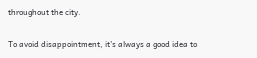throughout the city.

To avoid disappointment, it’s always a good idea to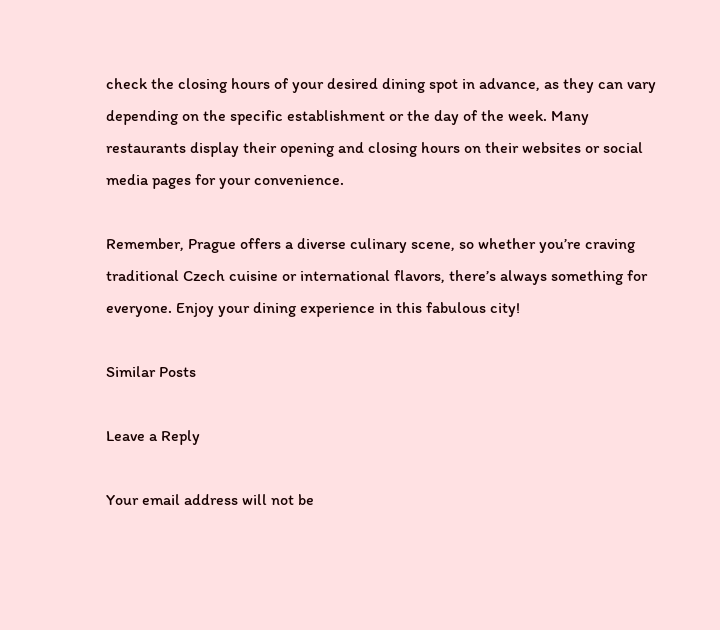check the closing hours of your desired dining spot in advance, as they can vary depending on the specific establishment or the day of the week. Many restaurants display their opening and closing hours on their websites or social media pages for your convenience.

Remember, Prague offers a diverse culinary scene, so whether you’re craving traditional Czech cuisine or international flavors, there’s always something for everyone. Enjoy your dining experience in this fabulous city!

Similar Posts

Leave a Reply

Your email address will not be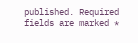published. Required fields are marked *